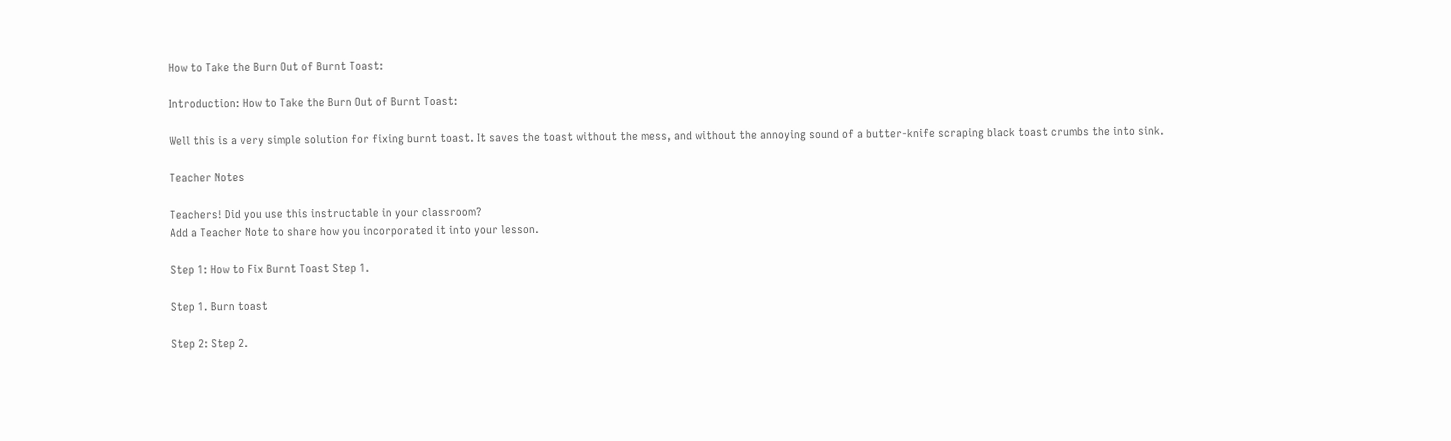How to Take the Burn Out of Burnt Toast:

Introduction: How to Take the Burn Out of Burnt Toast:

Well this is a very simple solution for fixing burnt toast. It saves the toast without the mess, and without the annoying sound of a butter-knife scraping black toast crumbs the into sink.

Teacher Notes

Teachers! Did you use this instructable in your classroom?
Add a Teacher Note to share how you incorporated it into your lesson.

Step 1: How to Fix Burnt Toast Step 1.

Step 1. Burn toast

Step 2: Step 2.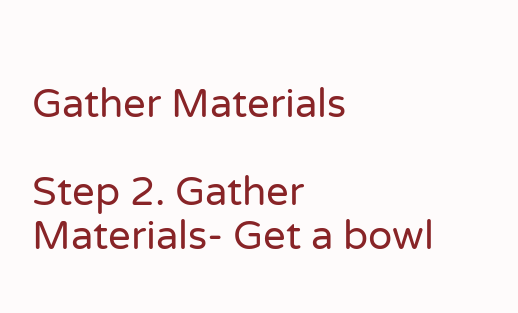Gather Materials

Step 2. Gather Materials- Get a bowl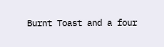Burnt Toast and a four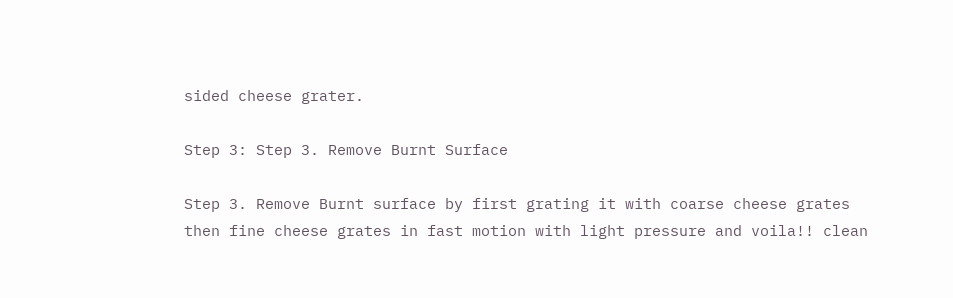sided cheese grater.

Step 3: Step 3. Remove Burnt Surface

Step 3. Remove Burnt surface by first grating it with coarse cheese grates then fine cheese grates in fast motion with light pressure and voila!! clean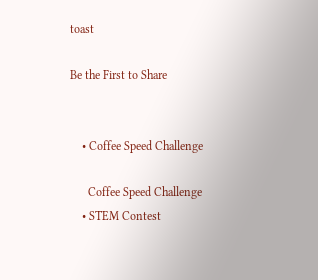toast

Be the First to Share


    • Coffee Speed Challenge

      Coffee Speed Challenge
    • STEM Contest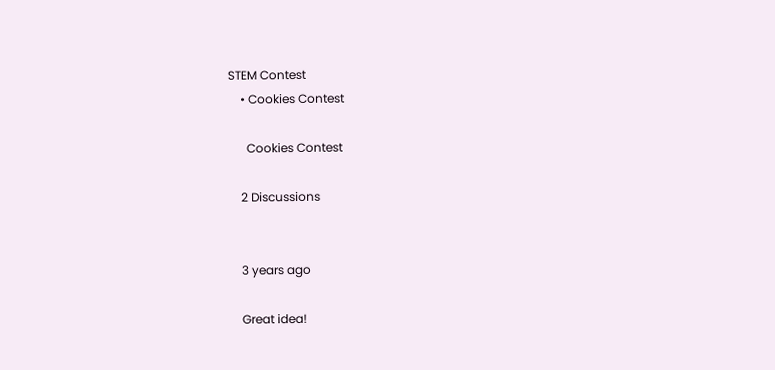STEM Contest
    • Cookies Contest

      Cookies Contest

    2 Discussions


    3 years ago

    Great idea!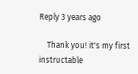Reply 3 years ago

    Thank you! it's my first instructable